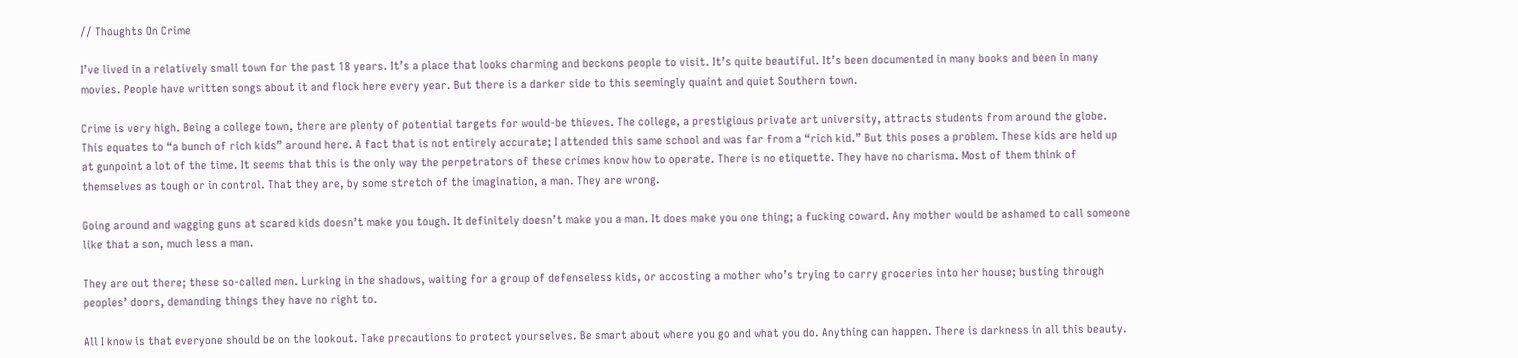// Thoughts On Crime

I’ve lived in a relatively small town for the past 18 years. It’s a place that looks charming and beckons people to visit. It’s quite beautiful. It’s been documented in many books and been in many movies. People have written songs about it and flock here every year. But there is a darker side to this seemingly quaint and quiet Southern town.

Crime is very high. Being a college town, there are plenty of potential targets for would-be thieves. The college, a prestigious private art university, attracts students from around the globe. This equates to “a bunch of rich kids” around here. A fact that is not entirely accurate; I attended this same school and was far from a “rich kid.” But this poses a problem. These kids are held up at gunpoint a lot of the time. It seems that this is the only way the perpetrators of these crimes know how to operate. There is no etiquette. They have no charisma. Most of them think of themselves as tough or in control. That they are, by some stretch of the imagination, a man. They are wrong.

Going around and wagging guns at scared kids doesn’t make you tough. It definitely doesn’t make you a man. It does make you one thing; a fucking coward. Any mother would be ashamed to call someone like that a son, much less a man.

They are out there; these so-called men. Lurking in the shadows, waiting for a group of defenseless kids, or accosting a mother who’s trying to carry groceries into her house; busting through peoples’ doors, demanding things they have no right to.

All I know is that everyone should be on the lookout. Take precautions to protect yourselves. Be smart about where you go and what you do. Anything can happen. There is darkness in all this beauty.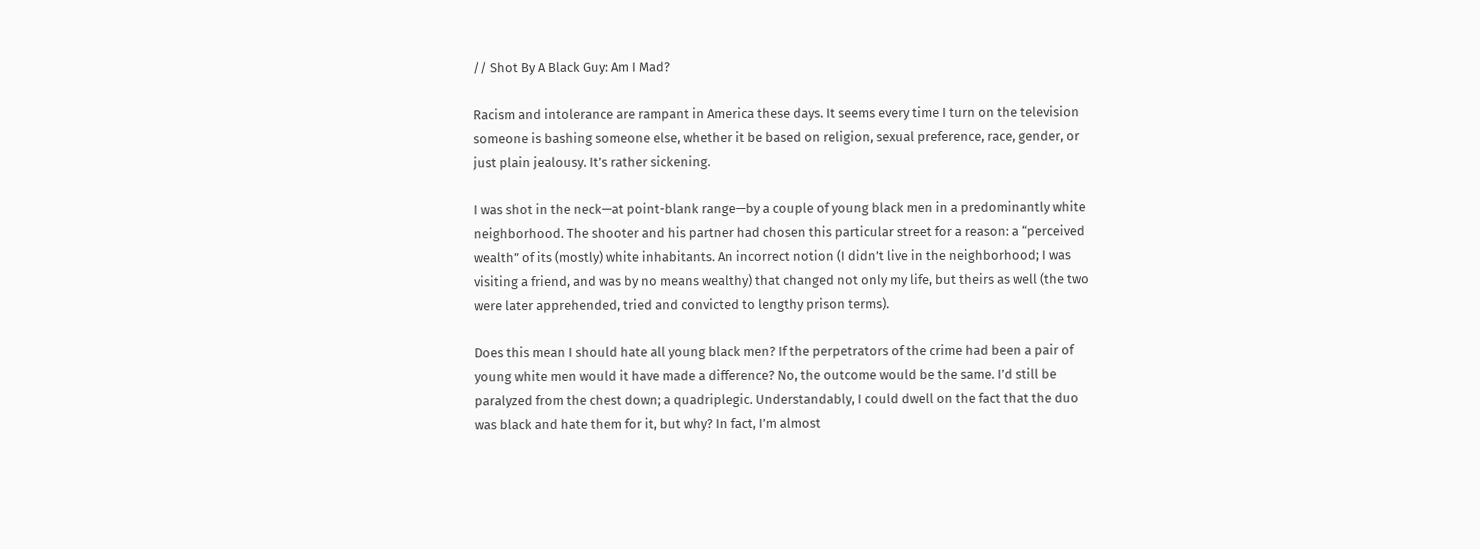// Shot By A Black Guy: Am I Mad?

Racism and intolerance are rampant in America these days. It seems every time I turn on the television someone is bashing someone else, whether it be based on religion, sexual preference, race, gender, or just plain jealousy. It’s rather sickening.

I was shot in the neck—at point-blank range—by a couple of young black men in a predominantly white neighborhood. The shooter and his partner had chosen this particular street for a reason: a “perceived wealth” of its (mostly) white inhabitants. An incorrect notion (I didn’t live in the neighborhood; I was visiting a friend, and was by no means wealthy) that changed not only my life, but theirs as well (the two were later apprehended, tried and convicted to lengthy prison terms).

Does this mean I should hate all young black men? If the perpetrators of the crime had been a pair of young white men would it have made a difference? No, the outcome would be the same. I’d still be paralyzed from the chest down; a quadriplegic. Understandably, I could dwell on the fact that the duo was black and hate them for it, but why? In fact, I’m almost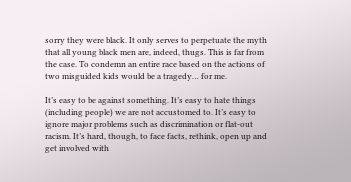sorry they were black. It only serves to perpetuate the myth that all young black men are, indeed, thugs. This is far from the case. To condemn an entire race based on the actions of two misguided kids would be a tragedy… for me.

It’s easy to be against something. It’s easy to hate things (including people) we are not accustomed to. It’s easy to ignore major problems such as discrimination or flat-out racism. It’s hard, though, to face facts, rethink, open up and get involved with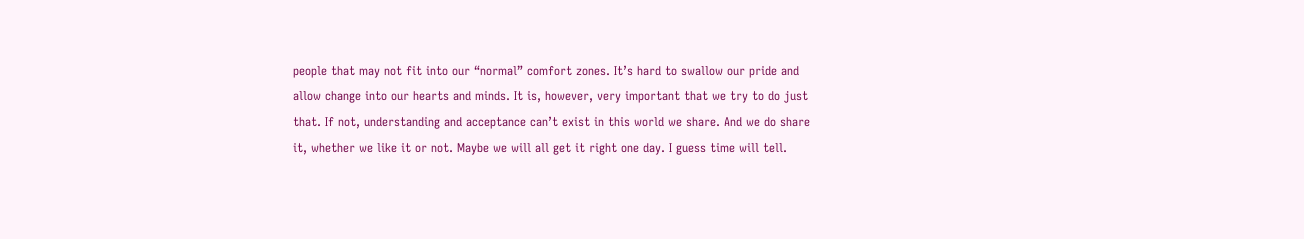people that may not fit into our “normal” comfort zones. It’s hard to swallow our pride and allow change into our hearts and minds. It is, however, very important that we try to do just that. If not, understanding and acceptance can’t exist in this world we share. And we do share it, whether we like it or not. Maybe we will all get it right one day. I guess time will tell.